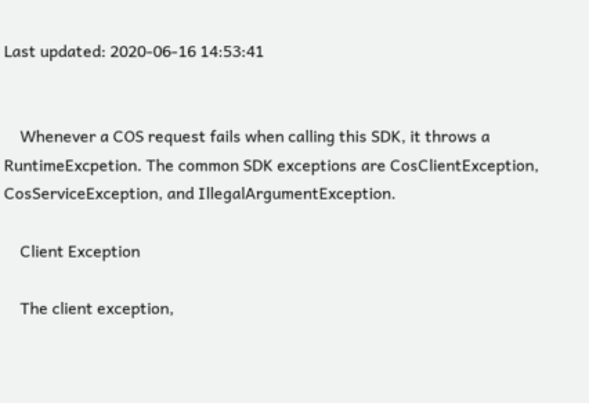Last updated: 2020-06-16 14:53:41


    Whenever a COS request fails when calling this SDK, it throws a RuntimeExcpetion. The common SDK exceptions are CosClientException, CosServiceException, and IllegalArgumentException.

    Client Exception

    The client exception,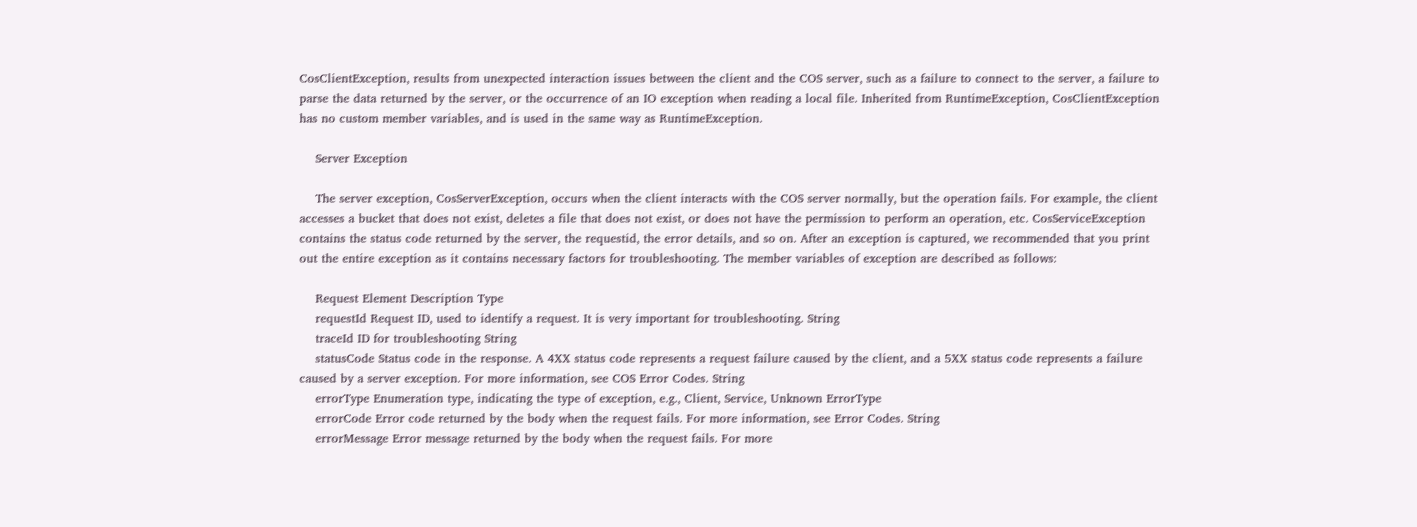CosClientException, results from unexpected interaction issues between the client and the COS server, such as a failure to connect to the server, a failure to parse the data returned by the server, or the occurrence of an IO exception when reading a local file. Inherited from RuntimeException, CosClientException has no custom member variables, and is used in the same way as RuntimeException.

    Server Exception

    The server exception, CosServerException, occurs when the client interacts with the COS server normally, but the operation fails. For example, the client accesses a bucket that does not exist, deletes a file that does not exist, or does not have the permission to perform an operation, etc. CosServiceException contains the status code returned by the server, the requestid, the error details, and so on. After an exception is captured, we recommended that you print out the entire exception as it contains necessary factors for troubleshooting. The member variables of exception are described as follows:

    Request Element Description Type
    requestId Request ID, used to identify a request. It is very important for troubleshooting. String
    traceId ID for troubleshooting String
    statusCode Status code in the response. A 4XX status code represents a request failure caused by the client, and a 5XX status code represents a failure caused by a server exception. For more information, see COS Error Codes. String
    errorType Enumeration type, indicating the type of exception, e.g., Client, Service, Unknown ErrorType
    errorCode Error code returned by the body when the request fails. For more information, see Error Codes. String
    errorMessage Error message returned by the body when the request fails. For more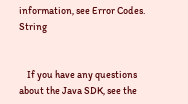information, see Error Codes. String


    If you have any questions about the Java SDK, see the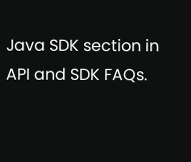Java SDK section in API and SDK FAQs.